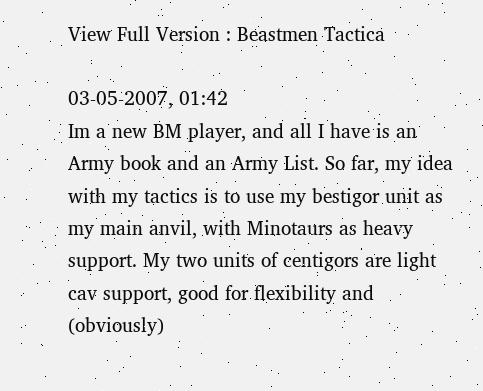View Full Version : Beastmen Tactica

03-05-2007, 01:42
Im a new BM player, and all I have is an Army book and an Army List. So far, my idea with my tactics is to use my bestigor unit as my main anvil, with Minotaurs as heavy support. My two units of centigors are light cav support, good for flexibility and (obviously)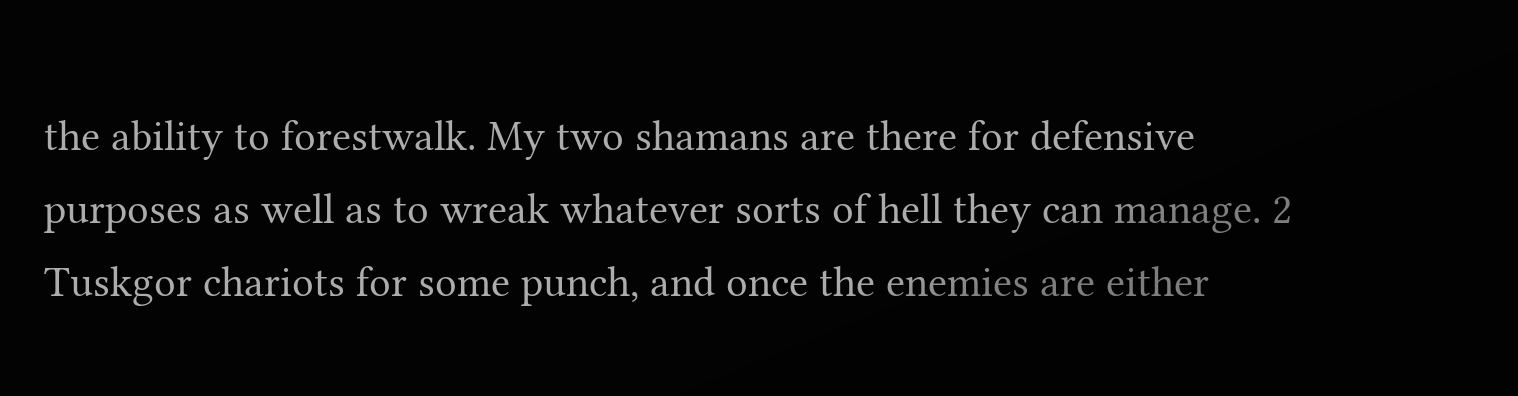the ability to forestwalk. My two shamans are there for defensive purposes as well as to wreak whatever sorts of hell they can manage. 2 Tuskgor chariots for some punch, and once the enemies are either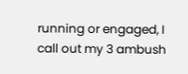running or engaged, I call out my 3 ambush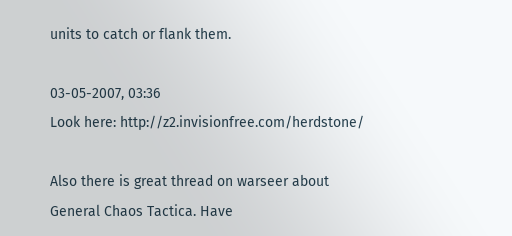units to catch or flank them.

03-05-2007, 03:36
Look here: http://z2.invisionfree.com/herdstone/

Also there is great thread on warseer about General Chaos Tactica. Have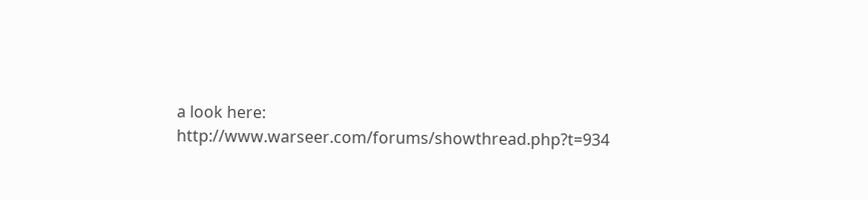a look here: http://www.warseer.com/forums/showthread.php?t=934